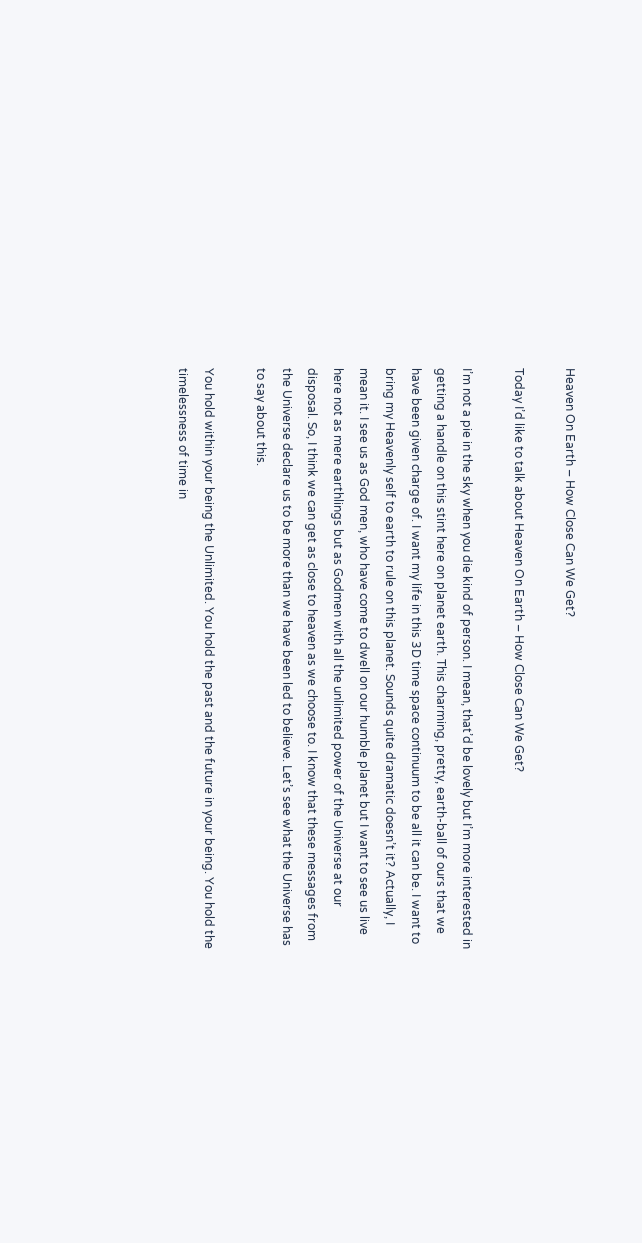Heaven On Earth – How Close Can We Get?

Today I’d like to talk about Heaven On Earth – How Close Can We Get?

I’m not a pie in the sky when you die kind of person. I mean, that’d be lovely but I’m more interested in getting a handle on this stint here on planet earth. This charming, pretty, earth-ball of ours that we have been given charge of. I want my life in this 3D time space continuum to be all it can be. I want to bring my Heavenly self to earth to rule on this planet. Sounds quite dramatic doesn’t it? Actually, I mean it. I see us as God men, who have come to dwell on our humble planet but I want to see us live here not as mere earthlings but as Godmen with all the unlimited power of the Universe at our disposal. So, I think we can get as close to heaven as we choose to. I know that these messages from the Universe declare us to be more than we have been led to believe. Let’s see what the Universe has to say about this.

You hold within your being the Unlimited. You hold the past and the future in your being. You hold the timelessness of time in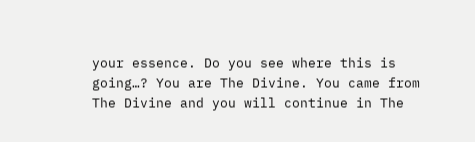your essence. Do you see where this is going…? You are The Divine. You came from The Divine and you will continue in The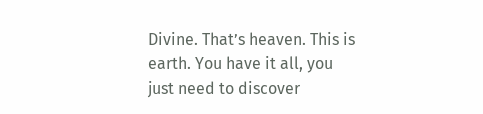Divine. That’s heaven. This is earth. You have it all, you just need to discover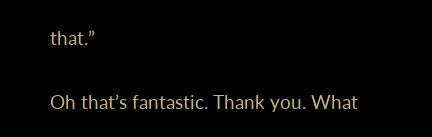that.”

Oh that’s fantastic. Thank you. What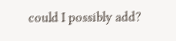could I possibly add?